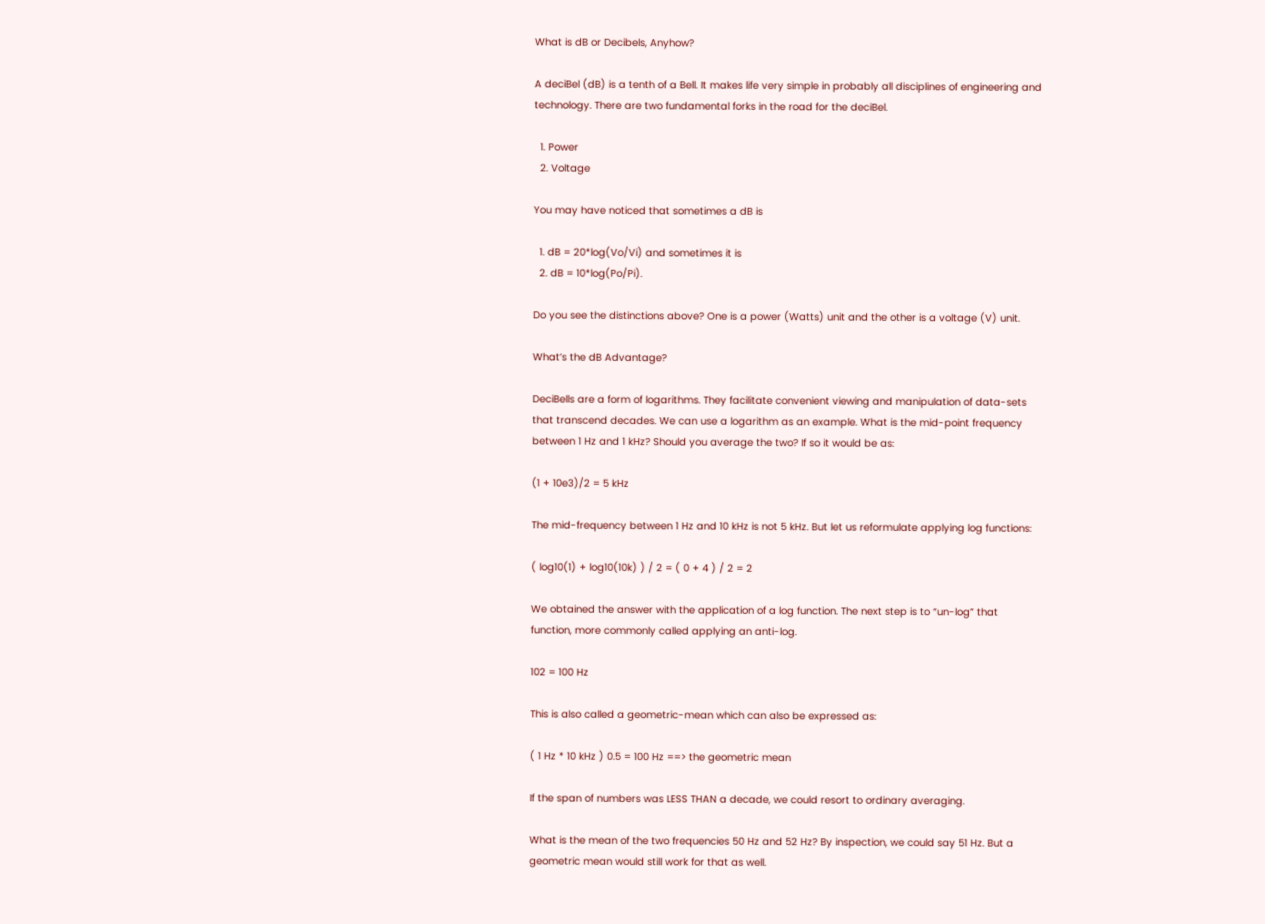What is dB or Decibels, Anyhow?

A deciBel (dB) is a tenth of a Bell. It makes life very simple in probably all disciplines of engineering and technology. There are two fundamental forks in the road for the deciBel.

  1. Power
  2. Voltage

You may have noticed that sometimes a dB is

  1. dB = 20*log(Vo/Vi) and sometimes it is
  2. dB = 10*log(Po/Pi).

Do you see the distinctions above? One is a power (Watts) unit and the other is a voltage (V) unit.

What’s the dB Advantage?

DeciBells are a form of logarithms. They facilitate convenient viewing and manipulation of data-sets that transcend decades. We can use a logarithm as an example. What is the mid-point frequency between 1 Hz and 1 kHz? Should you average the two? If so it would be as:

(1 + 10e3)/2 = 5 kHz

The mid-frequency between 1 Hz and 10 kHz is not 5 kHz. But let us reformulate applying log functions:

( log10(1) + log10(10k) ) / 2 = ( 0 + 4 ) / 2 = 2

We obtained the answer with the application of a log function. The next step is to “un-log” that function, more commonly called applying an anti-log.

102 = 100 Hz

This is also called a geometric-mean which can also be expressed as:

( 1 Hz * 10 kHz ) 0.5 = 100 Hz ==> the geometric mean

If the span of numbers was LESS THAN a decade, we could resort to ordinary averaging.

What is the mean of the two frequencies 50 Hz and 52 Hz? By inspection, we could say 51 Hz. But a geometric mean would still work for that as well.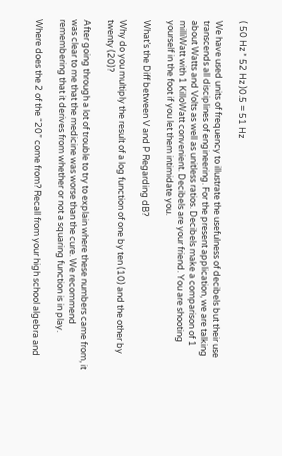( 50 Hz * 52 Hz )0.5 = 51 Hz

We have used units of frequency to illustrate the usefulness of decibels but their use transcends all disciplines of engineering. For the present application, we are talking about Watts and Volts as well as unitless ratios. Decibels make a comparison of 1 milliWatt with 1 KilloWatt convenient. Decibels are your friend. You are shooting yourself in the foot if you let them intimidate you.

What’s the Diff between V and P Regarding dB?

Why do you multiply the result of a log function of one by ten (10) and the other by twenty (20)?

After going through a lot of trouble to try to explain where these numbers came from, it was clear to me that the medicine was worse than the cure. We recommend remembering that it derives from whether or not a squaring function is in play.

Where does the 2 of the “20” come from? Recall from your high school algebra and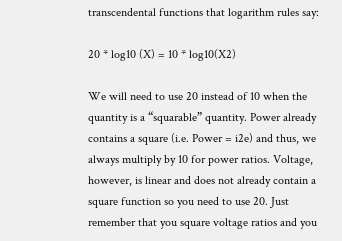transcendental functions that logarithm rules say:

20 * log10 (X) = 10 * log10(X2)

We will need to use 20 instead of 10 when the quantity is a “squarable” quantity. Power already contains a square (i.e. Power = i2e) and thus, we always multiply by 10 for power ratios. Voltage, however, is linear and does not already contain a square function so you need to use 20. Just remember that you square voltage ratios and you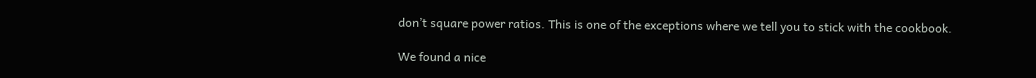don’t square power ratios. This is one of the exceptions where we tell you to stick with the cookbook.

We found a nice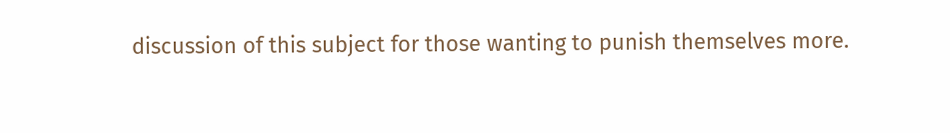discussion of this subject for those wanting to punish themselves more.